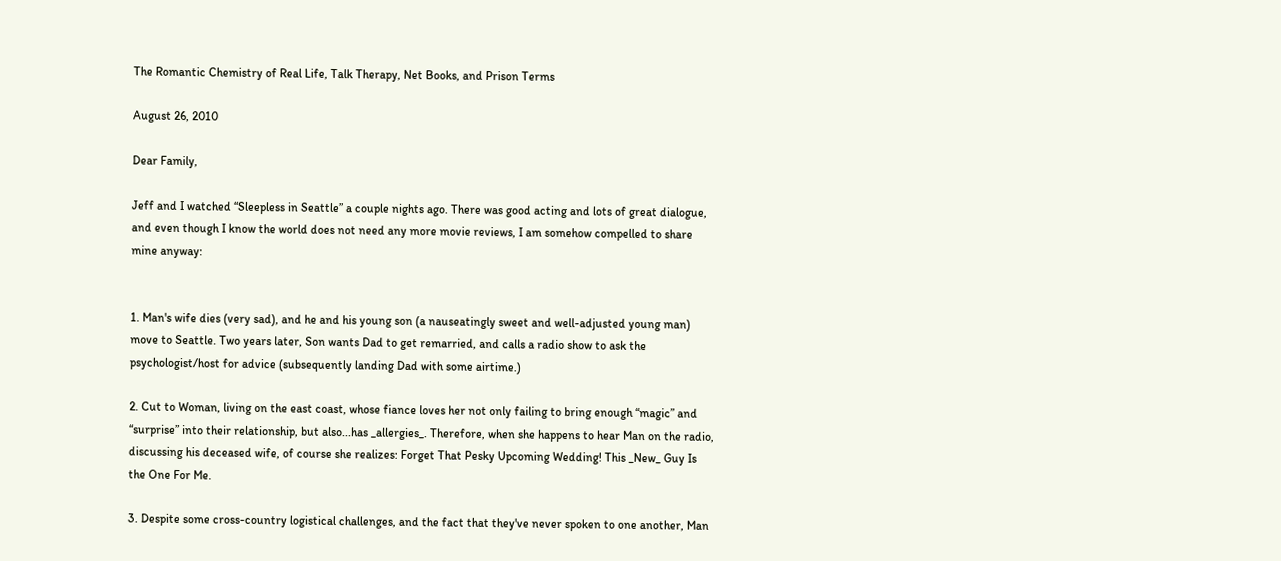The Romantic Chemistry of Real Life, Talk Therapy, Net Books, and Prison Terms

August 26, 2010

Dear Family,

Jeff and I watched “Sleepless in Seattle” a couple nights ago. There was good acting and lots of great dialogue, and even though I know the world does not need any more movie reviews, I am somehow compelled to share mine anyway:


1. Man's wife dies (very sad), and he and his young son (a nauseatingly sweet and well-adjusted young man) move to Seattle. Two years later, Son wants Dad to get remarried, and calls a radio show to ask the psychologist/host for advice (subsequently landing Dad with some airtime.)

2. Cut to Woman, living on the east coast, whose fiance loves her not only failing to bring enough “magic” and “surprise” into their relationship, but also...has _allergies_. Therefore, when she happens to hear Man on the radio, discussing his deceased wife, of course she realizes: Forget That Pesky Upcoming Wedding! This _New_ Guy Is the One For Me.

3. Despite some cross-country logistical challenges, and the fact that they've never spoken to one another, Man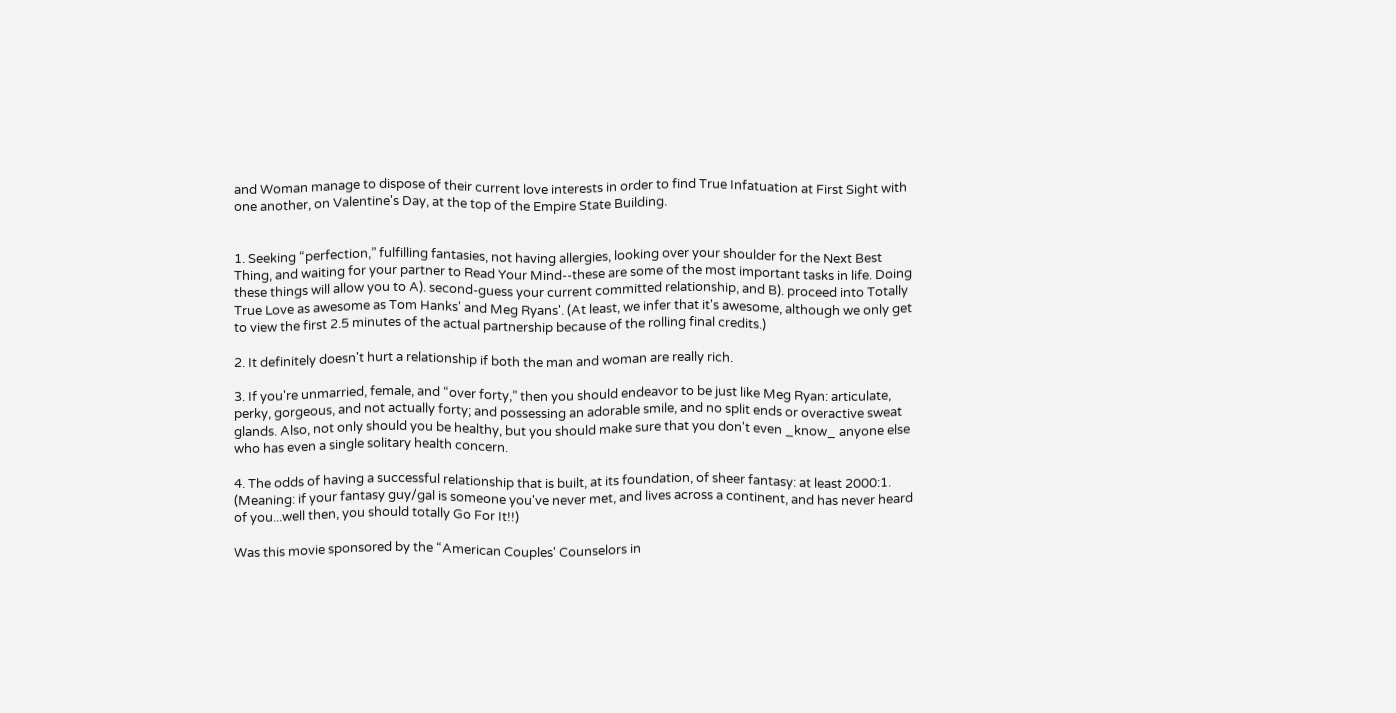and Woman manage to dispose of their current love interests in order to find True Infatuation at First Sight with one another, on Valentine's Day, at the top of the Empire State Building.


1. Seeking “perfection,” fulfilling fantasies, not having allergies, looking over your shoulder for the Next Best Thing, and waiting for your partner to Read Your Mind--these are some of the most important tasks in life. Doing these things will allow you to A). second-guess your current committed relationship, and B). proceed into Totally True Love as awesome as Tom Hanks' and Meg Ryans'. (At least, we infer that it's awesome, although we only get to view the first 2.5 minutes of the actual partnership because of the rolling final credits.)

2. It definitely doesn't hurt a relationship if both the man and woman are really rich.

3. If you're unmarried, female, and “over forty,” then you should endeavor to be just like Meg Ryan: articulate, perky, gorgeous, and not actually forty; and possessing an adorable smile, and no split ends or overactive sweat glands. Also, not only should you be healthy, but you should make sure that you don't even _know_ anyone else who has even a single solitary health concern.

4. The odds of having a successful relationship that is built, at its foundation, of sheer fantasy: at least 2000:1. (Meaning: if your fantasy guy/gal is someone you've never met, and lives across a continent, and has never heard of you...well then, you should totally Go For It!!)

Was this movie sponsored by the “American Couples' Counselors in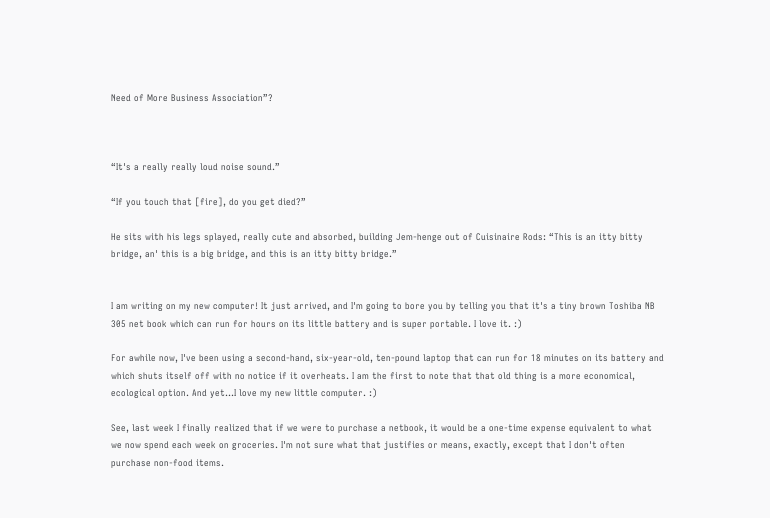Need of More Business Association”?



“It's a really really loud noise sound.”

“If you touch that [fire], do you get died?”

He sits with his legs splayed, really cute and absorbed, building Jem-henge out of Cuisinaire Rods: “This is an itty bitty bridge, an' this is a big bridge, and this is an itty bitty bridge.”


I am writing on my new computer! It just arrived, and I'm going to bore you by telling you that it's a tiny brown Toshiba NB 305 net book which can run for hours on its little battery and is super portable. I love it. :)

For awhile now, I've been using a second-hand, six-year-old, ten-pound laptop that can run for 18 minutes on its battery and which shuts itself off with no notice if it overheats. I am the first to note that that old thing is a more economical, ecological option. And yet...I love my new little computer. :)

See, last week I finally realized that if we were to purchase a netbook, it would be a one-time expense equivalent to what we now spend each week on groceries. I'm not sure what that justifies or means, exactly, except that I don't often purchase non-food items.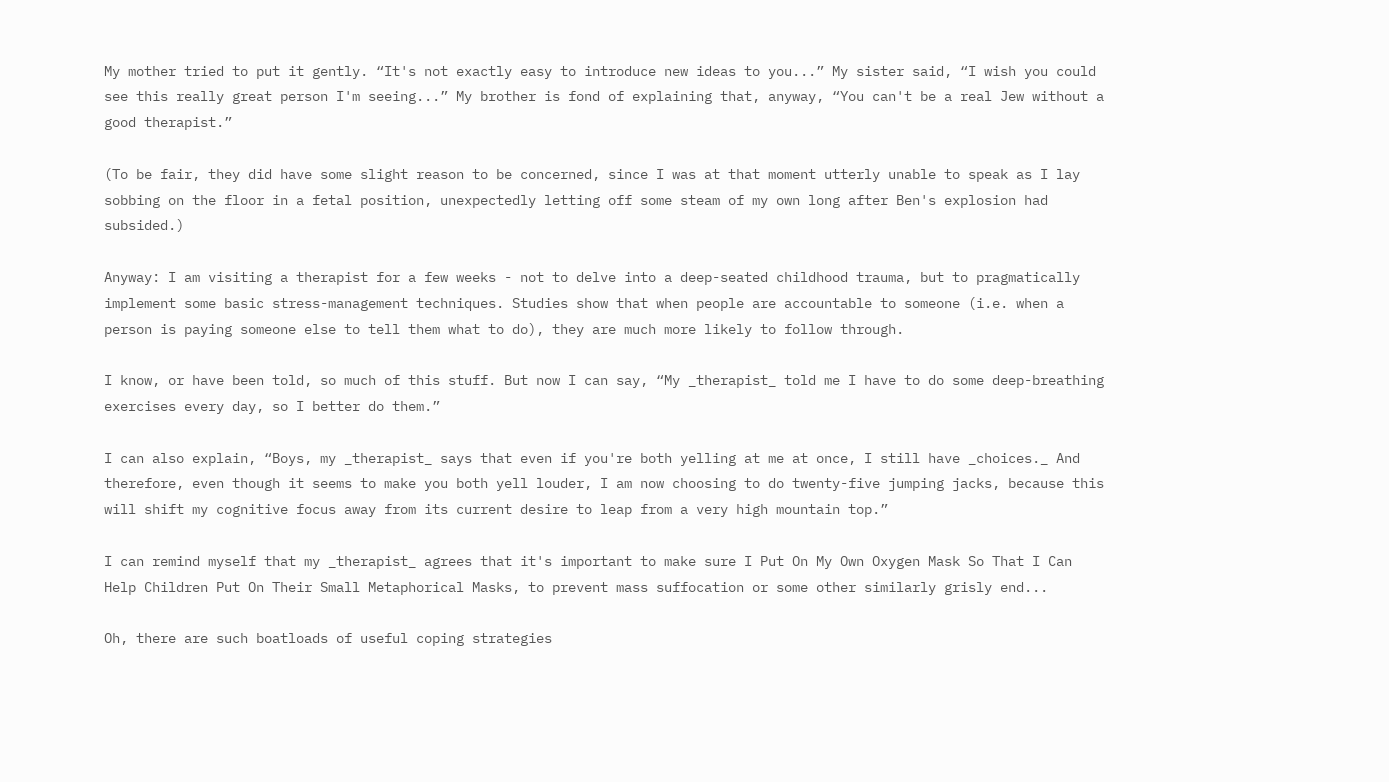My mother tried to put it gently. “It's not exactly easy to introduce new ideas to you...” My sister said, “I wish you could see this really great person I'm seeing...” My brother is fond of explaining that, anyway, “You can't be a real Jew without a good therapist.”

(To be fair, they did have some slight reason to be concerned, since I was at that moment utterly unable to speak as I lay sobbing on the floor in a fetal position, unexpectedly letting off some steam of my own long after Ben's explosion had subsided.)

Anyway: I am visiting a therapist for a few weeks - not to delve into a deep-seated childhood trauma, but to pragmatically implement some basic stress-management techniques. Studies show that when people are accountable to someone (i.e. when a person is paying someone else to tell them what to do), they are much more likely to follow through.

I know, or have been told, so much of this stuff. But now I can say, “My _therapist_ told me I have to do some deep-breathing exercises every day, so I better do them.”

I can also explain, “Boys, my _therapist_ says that even if you're both yelling at me at once, I still have _choices._ And therefore, even though it seems to make you both yell louder, I am now choosing to do twenty-five jumping jacks, because this will shift my cognitive focus away from its current desire to leap from a very high mountain top.”

I can remind myself that my _therapist_ agrees that it's important to make sure I Put On My Own Oxygen Mask So That I Can Help Children Put On Their Small Metaphorical Masks, to prevent mass suffocation or some other similarly grisly end...

Oh, there are such boatloads of useful coping strategies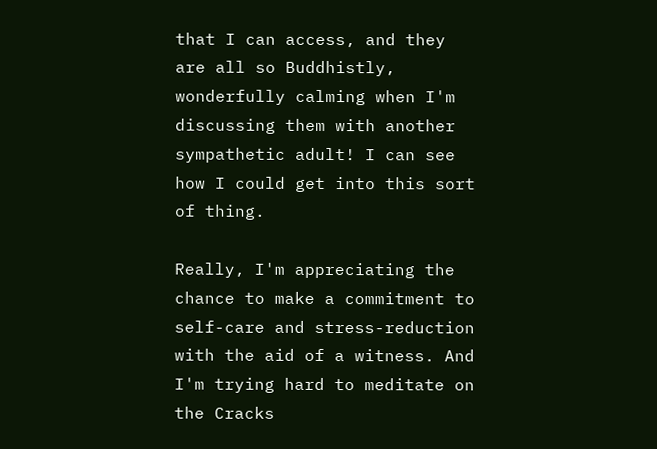that I can access, and they are all so Buddhistly, wonderfully calming when I'm discussing them with another sympathetic adult! I can see how I could get into this sort of thing.

Really, I'm appreciating the chance to make a commitment to self-care and stress-reduction with the aid of a witness. And I'm trying hard to meditate on the Cracks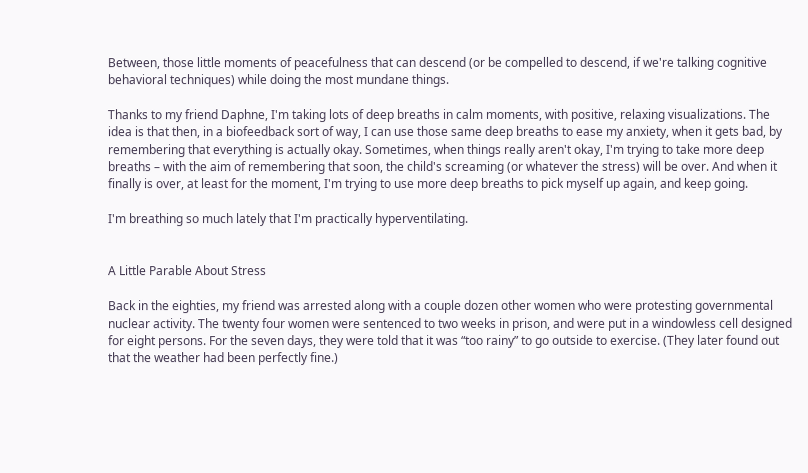Between, those little moments of peacefulness that can descend (or be compelled to descend, if we're talking cognitive behavioral techniques) while doing the most mundane things.

Thanks to my friend Daphne, I'm taking lots of deep breaths in calm moments, with positive, relaxing visualizations. The idea is that then, in a biofeedback sort of way, I can use those same deep breaths to ease my anxiety, when it gets bad, by remembering that everything is actually okay. Sometimes, when things really aren't okay, I'm trying to take more deep breaths – with the aim of remembering that soon, the child's screaming (or whatever the stress) will be over. And when it finally is over, at least for the moment, I'm trying to use more deep breaths to pick myself up again, and keep going.

I'm breathing so much lately that I'm practically hyperventilating.


A Little Parable About Stress

Back in the eighties, my friend was arrested along with a couple dozen other women who were protesting governmental nuclear activity. The twenty four women were sentenced to two weeks in prison, and were put in a windowless cell designed for eight persons. For the seven days, they were told that it was “too rainy” to go outside to exercise. (They later found out that the weather had been perfectly fine.)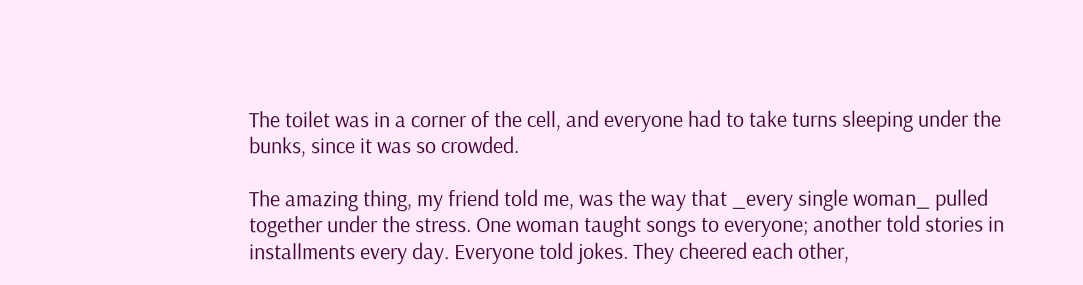The toilet was in a corner of the cell, and everyone had to take turns sleeping under the bunks, since it was so crowded.

The amazing thing, my friend told me, was the way that _every single woman_ pulled together under the stress. One woman taught songs to everyone; another told stories in installments every day. Everyone told jokes. They cheered each other,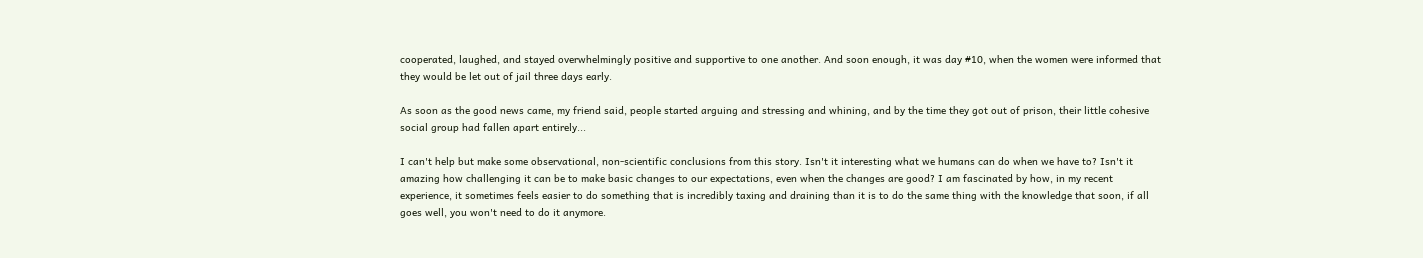cooperated, laughed, and stayed overwhelmingly positive and supportive to one another. And soon enough, it was day #10, when the women were informed that they would be let out of jail three days early.

As soon as the good news came, my friend said, people started arguing and stressing and whining, and by the time they got out of prison, their little cohesive social group had fallen apart entirely...

I can't help but make some observational, non-scientific conclusions from this story. Isn't it interesting what we humans can do when we have to? Isn't it amazing how challenging it can be to make basic changes to our expectations, even when the changes are good? I am fascinated by how, in my recent experience, it sometimes feels easier to do something that is incredibly taxing and draining than it is to do the same thing with the knowledge that soon, if all goes well, you won't need to do it anymore.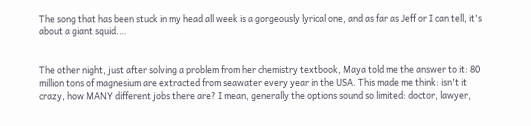The song that has been stuck in my head all week is a gorgeously lyrical one, and as far as Jeff or I can tell, it's about a giant squid.…


The other night, just after solving a problem from her chemistry textbook, Maya told me the answer to it: 80 million tons of magnesium are extracted from seawater every year in the USA. This made me think: isn't it crazy, how MANY different jobs there are? I mean, generally the options sound so limited: doctor, lawyer,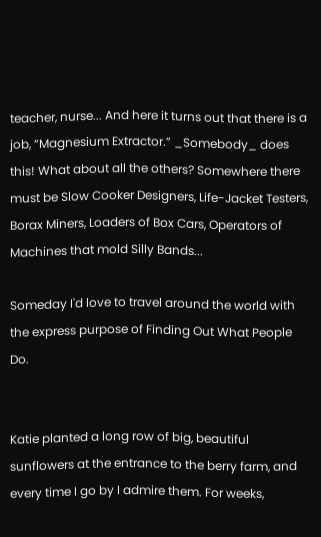teacher, nurse... And here it turns out that there is a job, “Magnesium Extractor.” _Somebody_ does this! What about all the others? Somewhere there must be Slow Cooker Designers, Life-Jacket Testers, Borax Miners, Loaders of Box Cars, Operators of Machines that mold Silly Bands...

Someday I'd love to travel around the world with the express purpose of Finding Out What People Do.


Katie planted a long row of big, beautiful sunflowers at the entrance to the berry farm, and every time I go by I admire them. For weeks,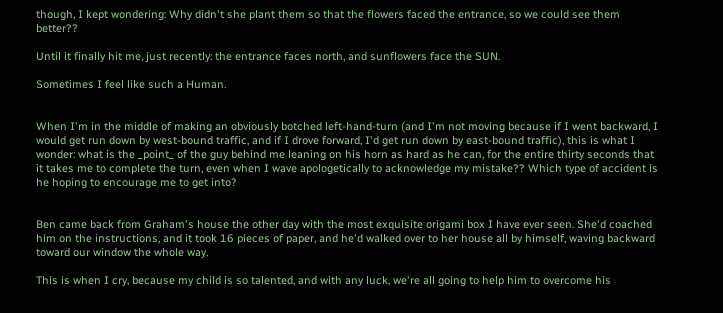though, I kept wondering: Why didn't she plant them so that the flowers faced the entrance, so we could see them better??

Until it finally hit me, just recently: the entrance faces north, and sunflowers face the SUN.

Sometimes I feel like such a Human.


When I'm in the middle of making an obviously botched left-hand-turn (and I'm not moving because if I went backward, I would get run down by west-bound traffic, and if I drove forward, I'd get run down by east-bound traffic), this is what I wonder: what is the _point_ of the guy behind me leaning on his horn as hard as he can, for the entire thirty seconds that it takes me to complete the turn, even when I wave apologetically to acknowledge my mistake?? Which type of accident is he hoping to encourage me to get into?


Ben came back from Graham's house the other day with the most exquisite origami box I have ever seen. She'd coached him on the instructions, and it took 16 pieces of paper, and he'd walked over to her house all by himself, waving backward toward our window the whole way.

This is when I cry, because my child is so talented, and with any luck, we're all going to help him to overcome his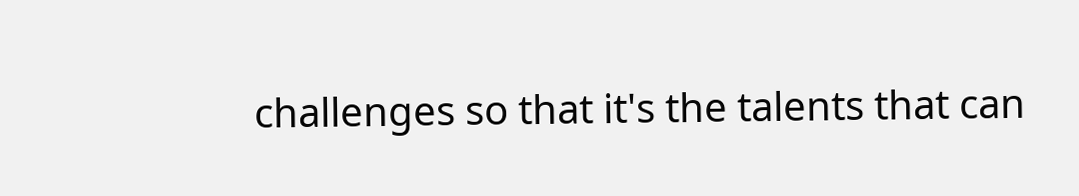challenges so that it's the talents that can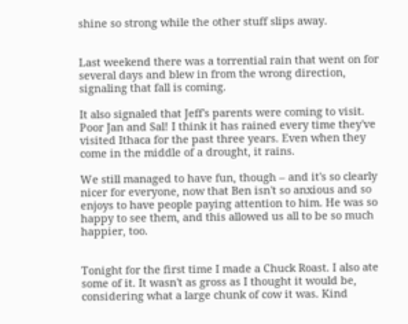shine so strong while the other stuff slips away.


Last weekend there was a torrential rain that went on for several days and blew in from the wrong direction, signaling that fall is coming.

It also signaled that Jeff's parents were coming to visit. Poor Jan and Sal! I think it has rained every time they've visited Ithaca for the past three years. Even when they come in the middle of a drought, it rains.

We still managed to have fun, though – and it's so clearly nicer for everyone, now that Ben isn't so anxious and so enjoys to have people paying attention to him. He was so happy to see them, and this allowed us all to be so much happier, too.


Tonight for the first time I made a Chuck Roast. I also ate some of it. It wasn't as gross as I thought it would be, considering what a large chunk of cow it was. Kind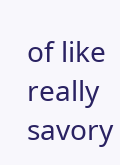of like really savory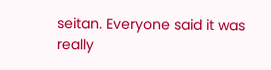seitan. Everyone said it was really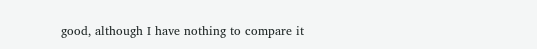good, although I have nothing to compare it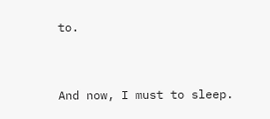to.


And now, I must to sleep.